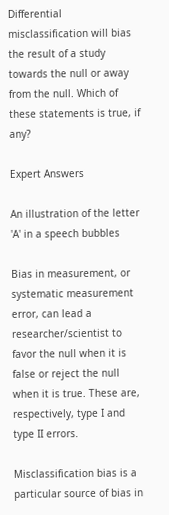Differential misclassification will bias the result of a study towards the null or away from the null. Which of these statements is true, if any?

Expert Answers

An illustration of the letter 'A' in a speech bubbles

Bias in measurement, or systematic measurement error, can lead a researcher/scientist to favor the null when it is false or reject the null when it is true. These are, respectively, type I and type II errors.

Misclassification bias is a particular source of bias in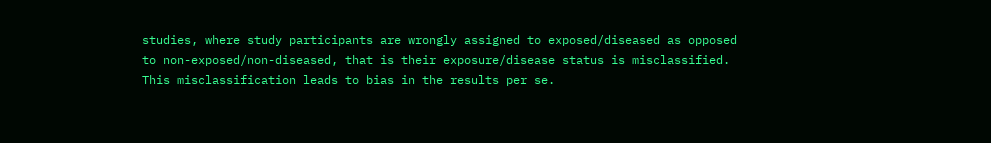studies, where study participants are wrongly assigned to exposed/diseased as opposed to non-exposed/non-diseased, that is their exposure/disease status is misclassified. This misclassification leads to bias in the results per se.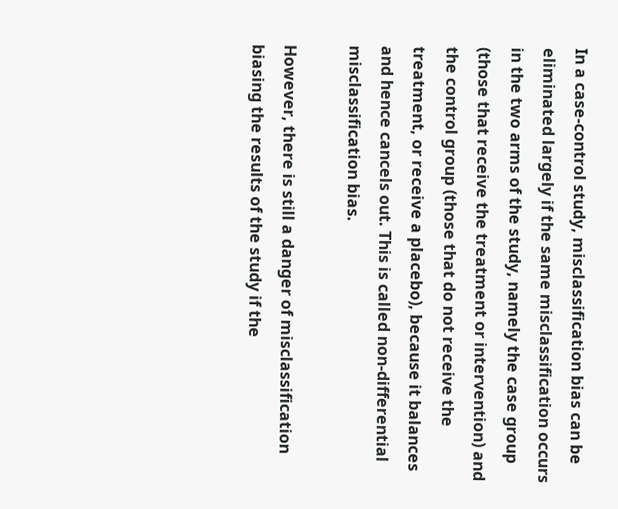In a case-control study, misclassification bias can be eliminated largely if the same misclassification occurs in the two arms of the study, namely the case group (those that receive the treatment or intervention) and the control group (those that do not receive the treatment, or receive a placebo), because it balances and hence cancels out. This is called non-differential misclassification bias.

However, there is still a danger of misclassification biasing the results of the study if the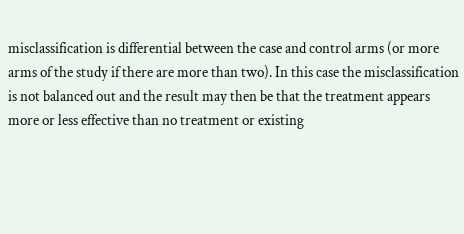misclassification is differential between the case and control arms (or more arms of the study if there are more than two). In this case the misclassification is not balanced out and the result may then be that the treatment appears more or less effective than no treatment or existing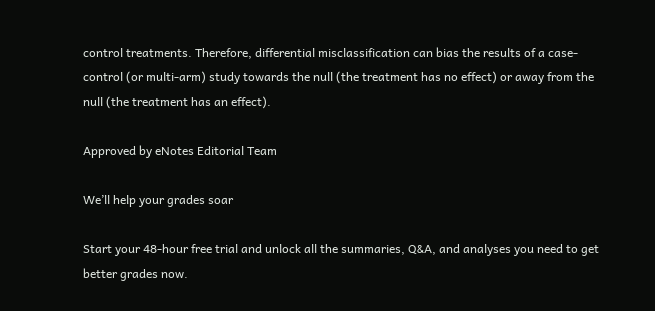control treatments. Therefore, differential misclassification can bias the results of a case-control (or multi-arm) study towards the null (the treatment has no effect) or away from the null (the treatment has an effect).

Approved by eNotes Editorial Team

We’ll help your grades soar

Start your 48-hour free trial and unlock all the summaries, Q&A, and analyses you need to get better grades now.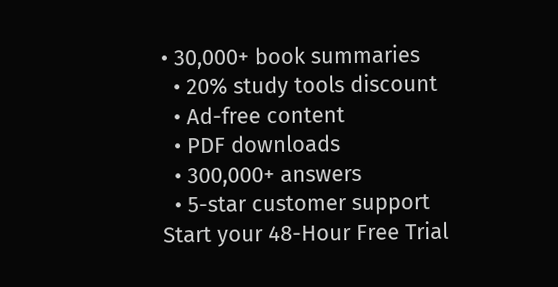• 30,000+ book summaries
  • 20% study tools discount
  • Ad-free content
  • PDF downloads
  • 300,000+ answers
  • 5-star customer support
Start your 48-Hour Free Trial